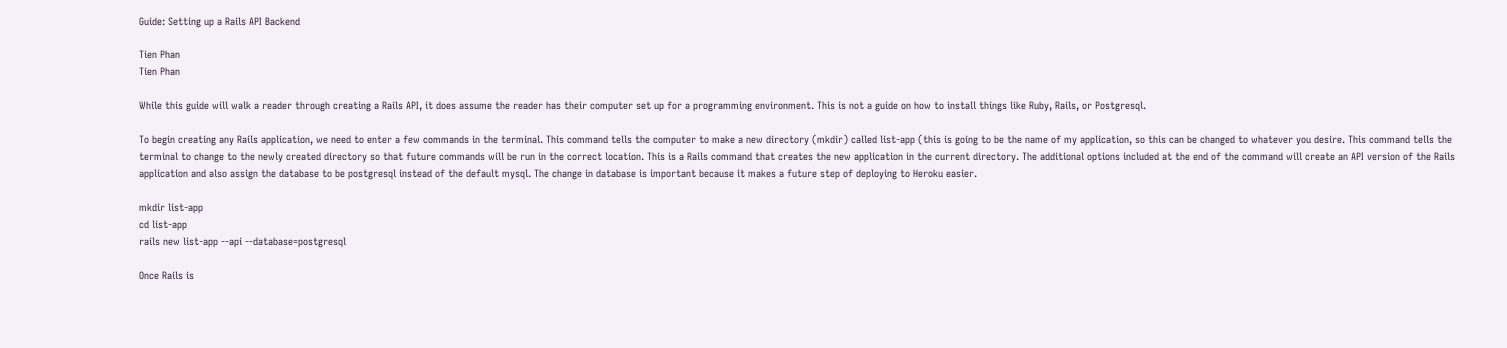Guide: Setting up a Rails API Backend

Tien Phan
Tien Phan

While this guide will walk a reader through creating a Rails API, it does assume the reader has their computer set up for a programming environment. This is not a guide on how to install things like Ruby, Rails, or Postgresql.

To begin creating any Rails application, we need to enter a few commands in the terminal. This command tells the computer to make a new directory (mkdir) called list-app (this is going to be the name of my application, so this can be changed to whatever you desire. This command tells the terminal to change to the newly created directory so that future commands will be run in the correct location. This is a Rails command that creates the new application in the current directory. The additional options included at the end of the command will create an API version of the Rails application and also assign the database to be postgresql instead of the default mysql. The change in database is important because it makes a future step of deploying to Heroku easier.

mkdir list-app
cd list-app
rails new list-app --api --database=postgresql

Once Rails is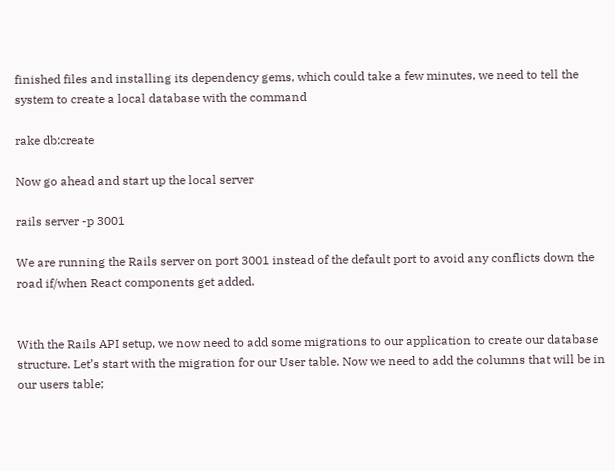finished files and installing its dependency gems, which could take a few minutes, we need to tell the system to create a local database with the command

rake db:create

Now go ahead and start up the local server

rails server -p 3001

We are running the Rails server on port 3001 instead of the default port to avoid any conflicts down the road if/when React components get added.


With the Rails API setup, we now need to add some migrations to our application to create our database structure. Let’s start with the migration for our User table. Now we need to add the columns that will be in our users table;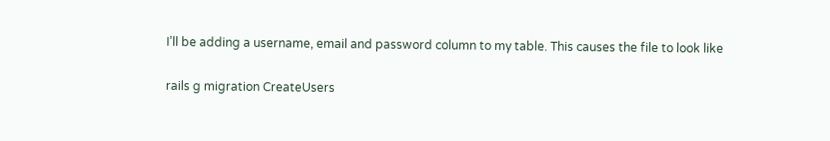I’ll be adding a username, email and password column to my table. This causes the file to look like

rails g migration CreateUsers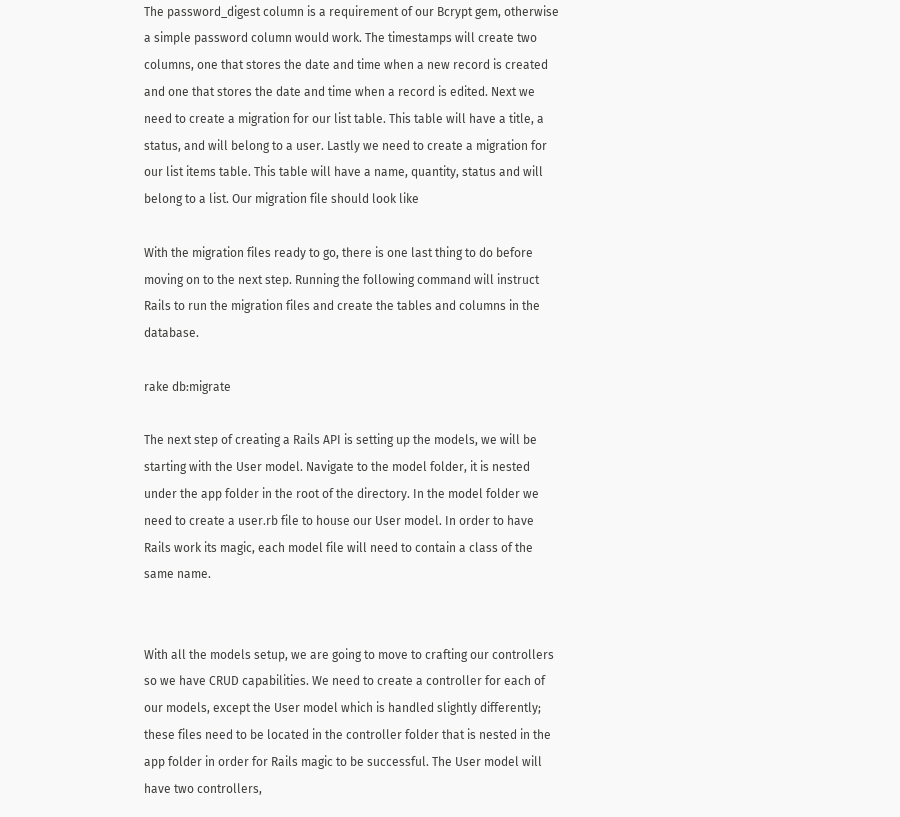The password_digest column is a requirement of our Bcrypt gem, otherwise a simple password column would work. The timestamps will create two columns, one that stores the date and time when a new record is created and one that stores the date and time when a record is edited. Next we need to create a migration for our list table. This table will have a title, a status, and will belong to a user. Lastly we need to create a migration for our list items table. This table will have a name, quantity, status and will belong to a list. Our migration file should look like

With the migration files ready to go, there is one last thing to do before moving on to the next step. Running the following command will instruct Rails to run the migration files and create the tables and columns in the database.

rake db:migrate

The next step of creating a Rails API is setting up the models, we will be starting with the User model. Navigate to the model folder, it is nested under the app folder in the root of the directory. In the model folder we need to create a user.rb file to house our User model. In order to have Rails work its magic, each model file will need to contain a class of the same name.


With all the models setup, we are going to move to crafting our controllers so we have CRUD capabilities. We need to create a controller for each of our models, except the User model which is handled slightly differently; these files need to be located in the controller folder that is nested in the app folder in order for Rails magic to be successful. The User model will have two controllers,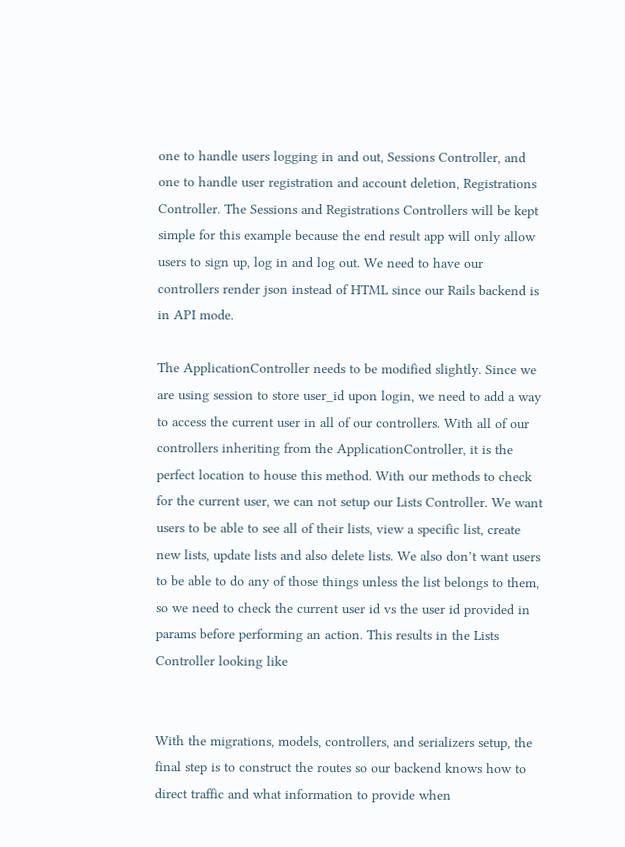one to handle users logging in and out, Sessions Controller, and one to handle user registration and account deletion, Registrations Controller. The Sessions and Registrations Controllers will be kept simple for this example because the end result app will only allow users to sign up, log in and log out. We need to have our controllers render json instead of HTML since our Rails backend is in API mode.

The ApplicationController needs to be modified slightly. Since we are using session to store user_id upon login, we need to add a way to access the current user in all of our controllers. With all of our controllers inheriting from the ApplicationController, it is the perfect location to house this method. With our methods to check for the current user, we can not setup our Lists Controller. We want users to be able to see all of their lists, view a specific list, create new lists, update lists and also delete lists. We also don’t want users to be able to do any of those things unless the list belongs to them, so we need to check the current user id vs the user id provided in params before performing an action. This results in the Lists Controller looking like


With the migrations, models, controllers, and serializers setup, the final step is to construct the routes so our backend knows how to direct traffic and what information to provide when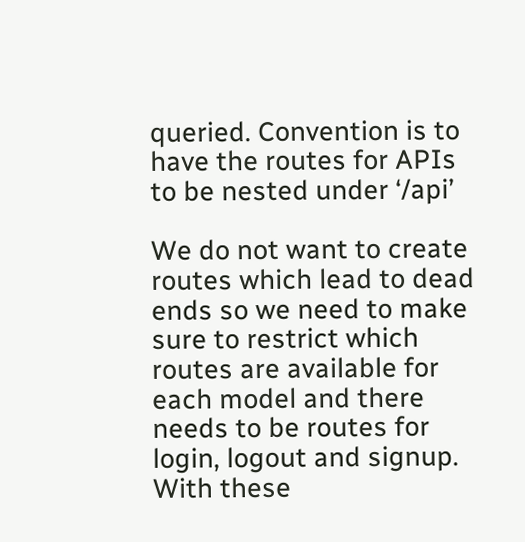queried. Convention is to have the routes for APIs to be nested under ‘/api’

We do not want to create routes which lead to dead ends so we need to make sure to restrict which routes are available for each model and there needs to be routes for login, logout and signup. With these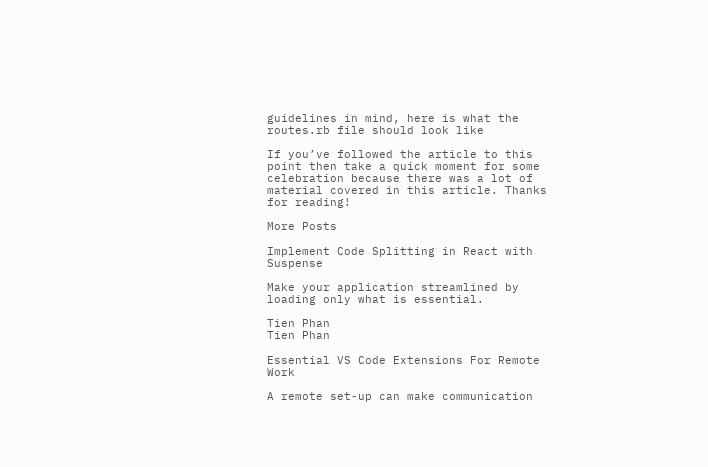guidelines in mind, here is what the routes.rb file should look like

If you’ve followed the article to this point then take a quick moment for some celebration because there was a lot of material covered in this article. Thanks for reading!

More Posts

Implement Code Splitting in React with Suspense

Make your application streamlined by loading only what is essential.

Tien Phan
Tien Phan

Essential VS Code Extensions For Remote Work

A remote set-up can make communication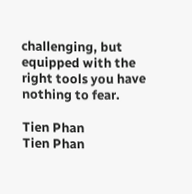challenging, but equipped with the right tools you have nothing to fear.

Tien Phan
Tien Phan